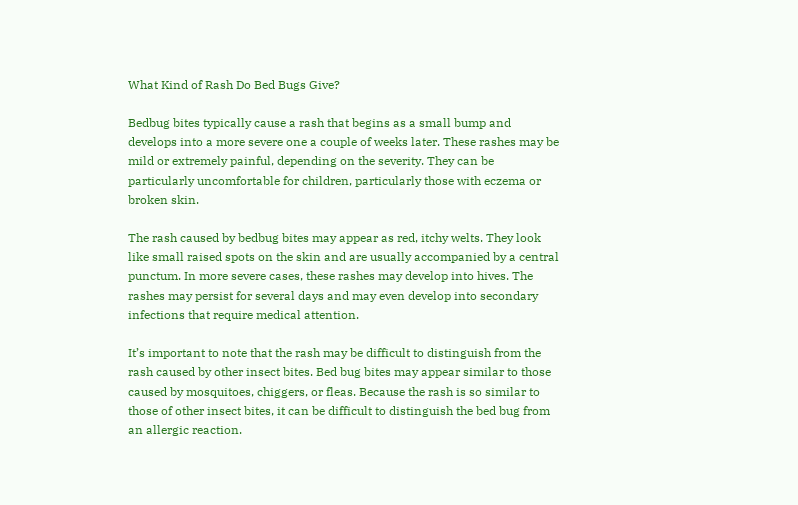What Kind of Rash Do Bed Bugs Give?

Bedbug bites typically cause a rash that begins as a small bump and develops into a more severe one a couple of weeks later. These rashes may be mild or extremely painful, depending on the severity. They can be particularly uncomfortable for children, particularly those with eczema or broken skin.

The rash caused by bedbug bites may appear as red, itchy welts. They look like small raised spots on the skin and are usually accompanied by a central punctum. In more severe cases, these rashes may develop into hives. The rashes may persist for several days and may even develop into secondary infections that require medical attention.

It’s important to note that the rash may be difficult to distinguish from the rash caused by other insect bites. Bed bug bites may appear similar to those caused by mosquitoes, chiggers, or fleas. Because the rash is so similar to those of other insect bites, it can be difficult to distinguish the bed bug from an allergic reaction.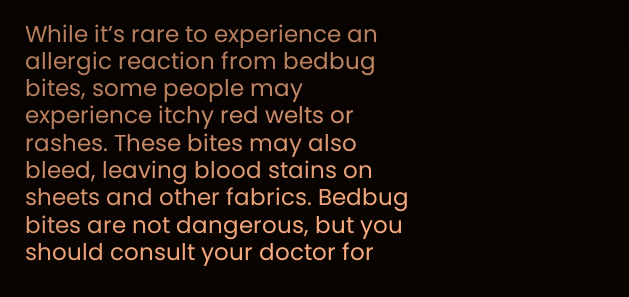While it’s rare to experience an allergic reaction from bedbug bites, some people may experience itchy red welts or rashes. These bites may also bleed, leaving blood stains on sheets and other fabrics. Bedbug bites are not dangerous, but you should consult your doctor for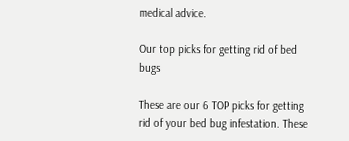medical advice.

Our top picks for getting rid of bed bugs

These are our 6 TOP picks for getting rid of your bed bug infestation. These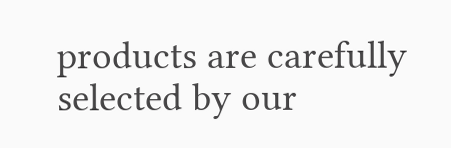products are carefully selected by our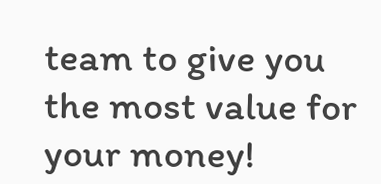team to give you the most value for your money!